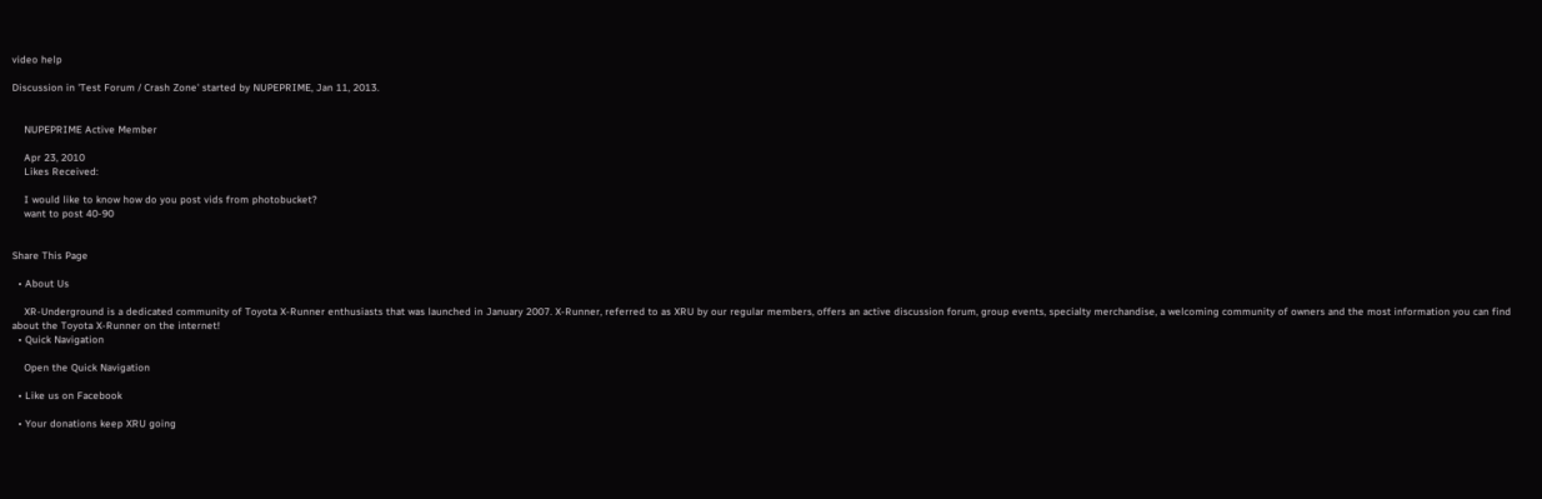video help

Discussion in 'Test Forum / Crash Zone' started by NUPEPRIME, Jan 11, 2013.


    NUPEPRIME Active Member

    Apr 23, 2010
    Likes Received:

    I would like to know how do you post vids from photobucket?
    want to post 40-90


Share This Page

  • About Us

    XR-Underground is a dedicated community of Toyota X-Runner enthusiasts that was launched in January 2007. X-Runner, referred to as XRU by our regular members, offers an active discussion forum, group events, specialty merchandise, a welcoming community of owners and the most information you can find about the Toyota X-Runner on the internet!
  • Quick Navigation

    Open the Quick Navigation

  • Like us on Facebook

  • Your donations keep XRU going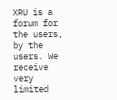XRU is a forum for the users, by the users. We receive very limited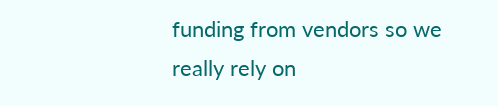funding from vendors so we really rely on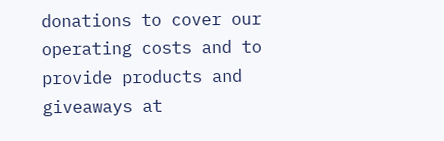donations to cover our operating costs and to provide products and giveaways at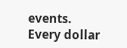events. Every dollar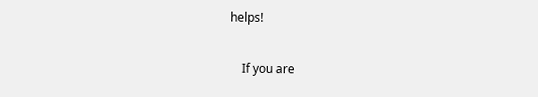helps!

    If you are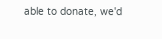able to donate, we'd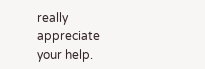really appreciate your help.